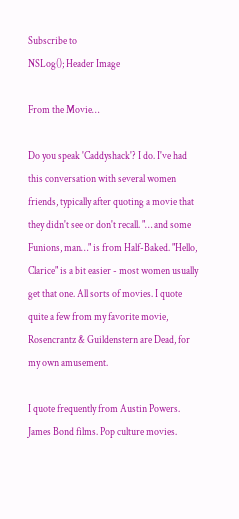Subscribe to
NSLog(); Header Image

From the Movie…

Do you speak 'Caddyshack'? I do. I've had this conversation with several women friends, typically after quoting a movie that they didn't see or don't recall. "… and some Funions, man…" is from Half-Baked. "Hello, Clarice" is a bit easier - most women usually get that one. All sorts of movies. I quote quite a few from my favorite movie, Rosencrantz & Guildenstern are Dead, for my own amusement.

I quote frequently from Austin Powers. James Bond films. Pop culture movies.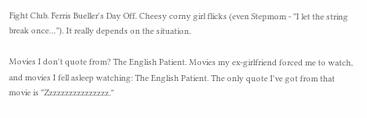Fight Club. Ferris Bueller's Day Off. Cheesy corny girl flicks (even Stepmom - "I let the string break once…"). It really depends on the situation.

Movies I don't quote from? The English Patient. Movies my ex-girlfriend forced me to watch, and movies I fell asleep watching: The English Patient. The only quote I've got from that movie is "Zzzzzzzzzzzzzzzz."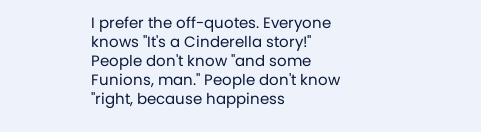I prefer the off-quotes. Everyone knows "It's a Cinderella story!" People don't know "and some Funions, man." People don't know "right, because happiness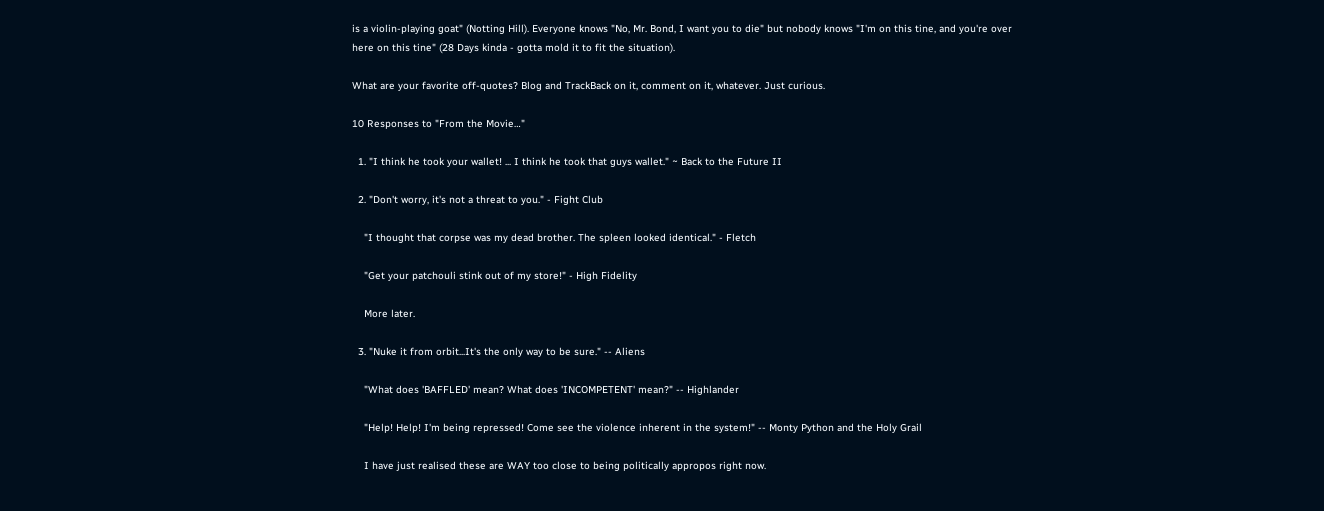is a violin-playing goat" (Notting Hill). Everyone knows "No, Mr. Bond, I want you to die" but nobody knows "I'm on this tine, and you're over here on this tine" (28 Days kinda - gotta mold it to fit the situation).

What are your favorite off-quotes? Blog and TrackBack on it, comment on it, whatever. Just curious.

10 Responses to "From the Movie…"

  1. "I think he took your wallet! ... I think he took that guys wallet." ~ Back to the Future II

  2. "Don't worry, it's not a threat to you." - Fight Club

    "I thought that corpse was my dead brother. The spleen looked identical." - Fletch

    "Get your patchouli stink out of my store!" - High Fidelity

    More later.

  3. "Nuke it from orbit...It's the only way to be sure." -- Aliens

    "What does 'BAFFLED' mean? What does 'INCOMPETENT' mean?" -- Highlander

    "Help! Help! I'm being repressed! Come see the violence inherent in the system!" -- Monty Python and the Holy Grail

    I have just realised these are WAY too close to being politically appropos right now.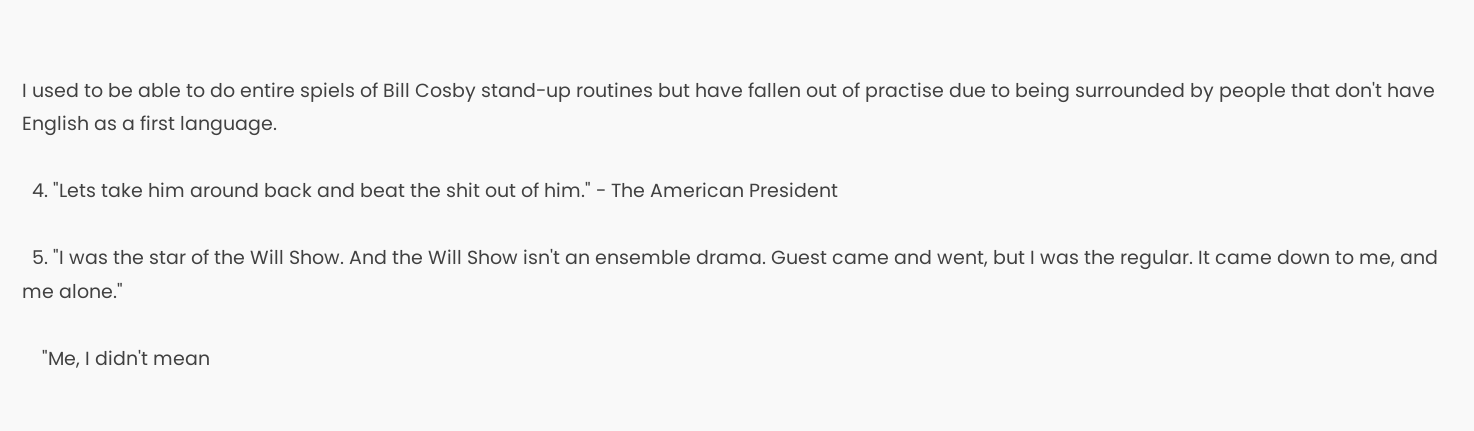I used to be able to do entire spiels of Bill Cosby stand-up routines but have fallen out of practise due to being surrounded by people that don't have English as a first language.

  4. "Lets take him around back and beat the shit out of him." - The American President

  5. "I was the star of the Will Show. And the Will Show isn't an ensemble drama. Guest came and went, but I was the regular. It came down to me, and me alone."

    "Me, I didn't mean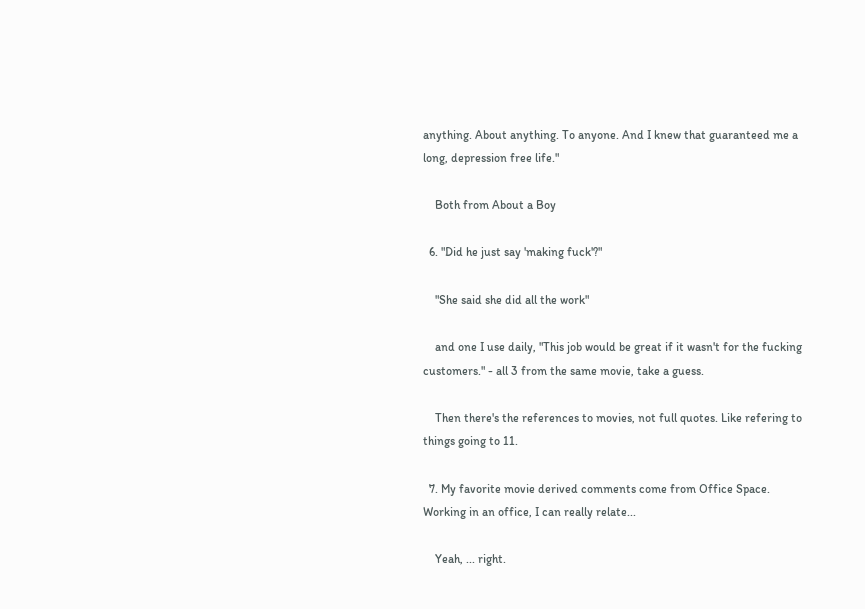anything. About anything. To anyone. And I knew that guaranteed me a long, depression free life."

    Both from About a Boy

  6. "Did he just say 'making fuck'?"

    "She said she did all the work"

    and one I use daily, "This job would be great if it wasn't for the fucking customers." - all 3 from the same movie, take a guess.

    Then there's the references to movies, not full quotes. Like refering to things going to 11.

  7. My favorite movie derived comments come from Office Space. Working in an office, I can really relate...

    Yeah, ... right.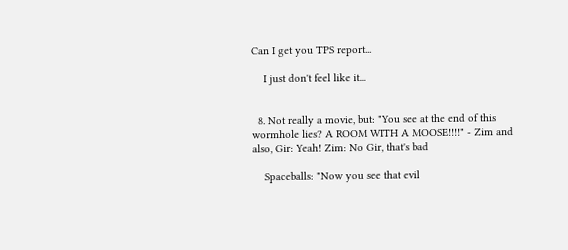Can I get you TPS report...

    I just don't feel like it...


  8. Not really a movie, but: "You see at the end of this wormhole lies? A ROOM WITH A MOOSE!!!!" - Zim and also, Gir: Yeah! Zim: No Gir, that's bad

    Spaceballs: "Now you see that evil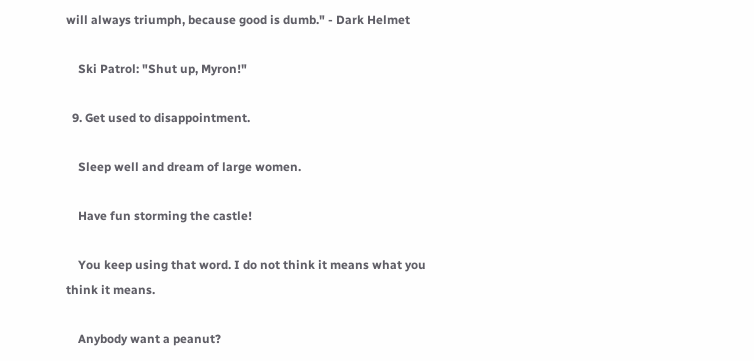will always triumph, because good is dumb." - Dark Helmet

    Ski Patrol: "Shut up, Myron!"

  9. Get used to disappointment.

    Sleep well and dream of large women.

    Have fun storming the castle!

    You keep using that word. I do not think it means what you think it means.

    Anybody want a peanut?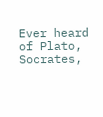Ever heard of Plato, Socrates,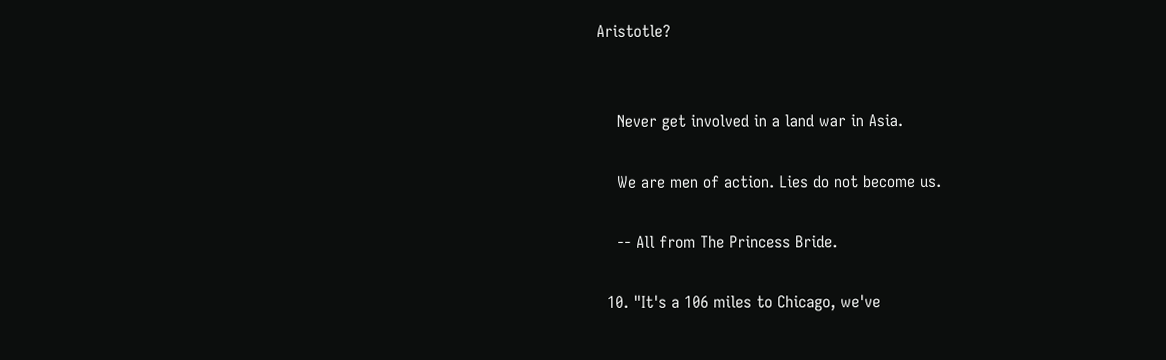Aristotle?


    Never get involved in a land war in Asia.

    We are men of action. Lies do not become us.

    -- All from The Princess Bride.

  10. "It's a 106 miles to Chicago, we've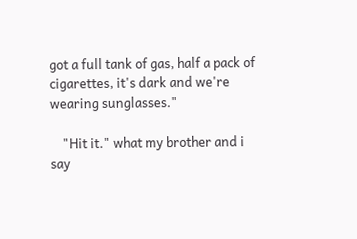got a full tank of gas, half a pack of cigarettes, it's dark and we're wearing sunglasses."

    "Hit it." what my brother and i say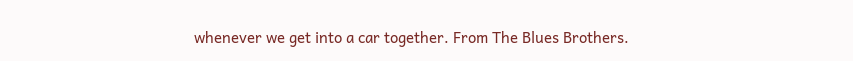whenever we get into a car together. From The Blues Brothers.